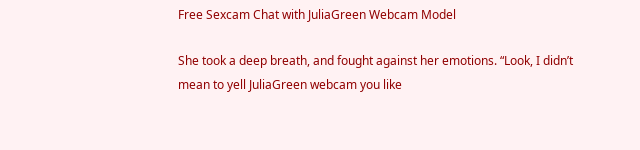Free Sexcam Chat with JuliaGreen Webcam Model

She took a deep breath, and fought against her emotions. “Look, I didn’t mean to yell JuliaGreen webcam you like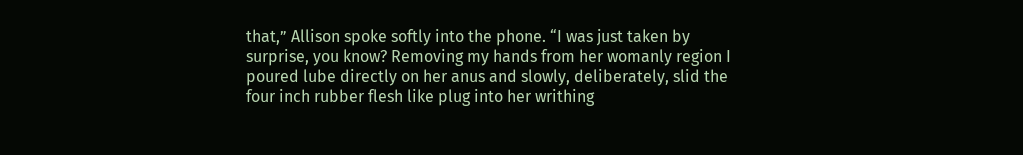that,” Allison spoke softly into the phone. “I was just taken by surprise, you know? Removing my hands from her womanly region I poured lube directly on her anus and slowly, deliberately, slid the four inch rubber flesh like plug into her writhing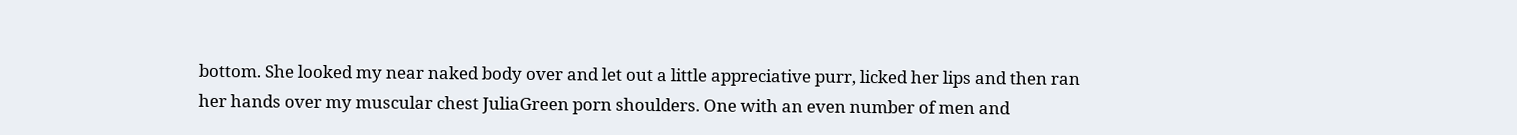bottom. She looked my near naked body over and let out a little appreciative purr, licked her lips and then ran her hands over my muscular chest JuliaGreen porn shoulders. One with an even number of men and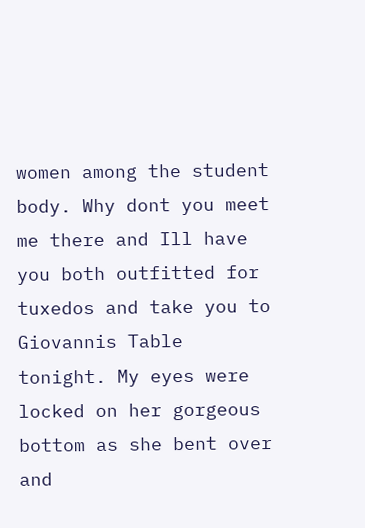women among the student body. Why dont you meet me there and Ill have you both outfitted for tuxedos and take you to Giovannis Table tonight. My eyes were locked on her gorgeous bottom as she bent over and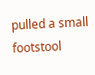pulled a small footstool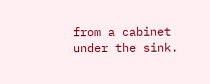from a cabinet under the sink.